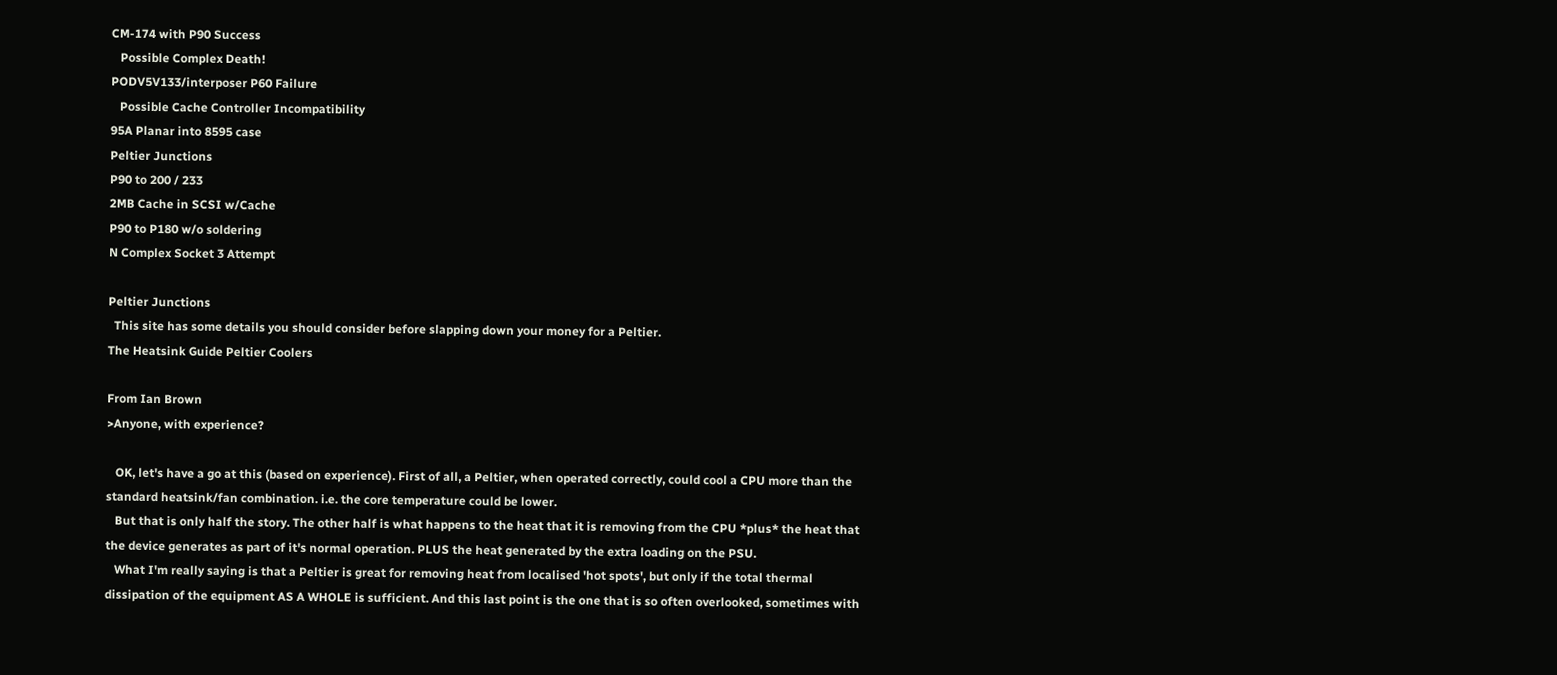CM-174 with P90 Success
   Possible Complex Death!
PODV5V133/interposer P60 Failure
   Possible Cache Controller Incompatibility
95A Planar into 8595 case
Peltier Junctions
P90 to 200 / 233
2MB Cache in SCSI w/Cache
P90 to P180 w/o soldering
N Complex Socket 3 Attempt

Peltier Junctions
  This site has some details you should consider before slapping down your money for a Peltier.
The Heatsink Guide Peltier Coolers

From Ian Brown
>Anyone, with experience?

   OK, let's have a go at this (based on experience). First of all, a Peltier, when operated correctly, could cool a CPU more than the standard heatsink/fan combination. i.e. the core temperature could be lower.
   But that is only half the story. The other half is what happens to the heat that it is removing from the CPU *plus* the heat that the device generates as part of it's normal operation. PLUS the heat generated by the extra loading on the PSU.
   What I'm really saying is that a Peltier is great for removing heat from localised 'hot spots', but only if the total thermal dissipation of the equipment AS A WHOLE is sufficient. And this last point is the one that is so often overlooked, sometimes with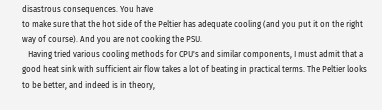disastrous consequences. You have
to make sure that the hot side of the Peltier has adequate cooling (and you put it on the right way of course). And you are not cooking the PSU.
   Having tried various cooling methods for CPU's and similar components, I must admit that a good heat sink with sufficient air flow takes a lot of beating in practical terms. The Peltier looks to be better, and indeed is in theory,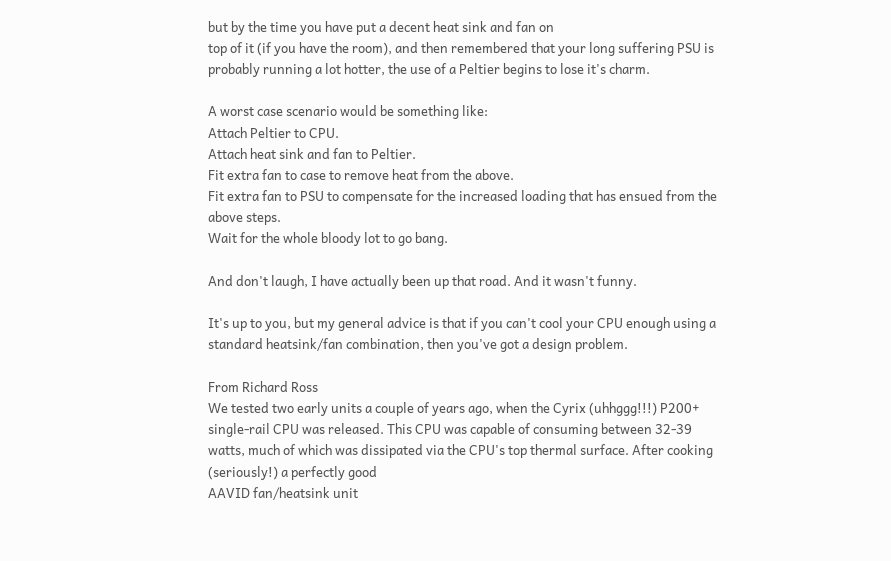but by the time you have put a decent heat sink and fan on
top of it (if you have the room), and then remembered that your long suffering PSU is probably running a lot hotter, the use of a Peltier begins to lose it's charm.

A worst case scenario would be something like:
Attach Peltier to CPU.
Attach heat sink and fan to Peltier.
Fit extra fan to case to remove heat from the above.
Fit extra fan to PSU to compensate for the increased loading that has ensued from the above steps.
Wait for the whole bloody lot to go bang.

And don't laugh, I have actually been up that road. And it wasn't funny.

It's up to you, but my general advice is that if you can't cool your CPU enough using a standard heatsink/fan combination, then you've got a design problem.

From Richard Ross
We tested two early units a couple of years ago, when the Cyrix (uhhggg!!!) P200+ single-rail CPU was released. This CPU was capable of consuming between 32-39 watts, much of which was dissipated via the CPU's top thermal surface. After cooking (seriously!) a perfectly good
AAVID fan/heatsink unit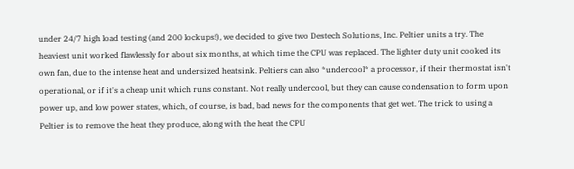under 24/7 high load testing (and 200 lockups!), we decided to give two Destech Solutions, Inc. Peltier units a try. The heaviest unit worked flawlessly for about six months, at which time the CPU was replaced. The lighter duty unit cooked its own fan, due to the intense heat and undersized heatsink. Peltiers can also *undercool* a processor, if their thermostat isn't operational, or if it's a cheap unit which runs constant. Not really undercool, but they can cause condensation to form upon power up, and low power states, which, of course, is bad, bad news for the components that get wet. The trick to using a Peltier is to remove the heat they produce, along with the heat the CPU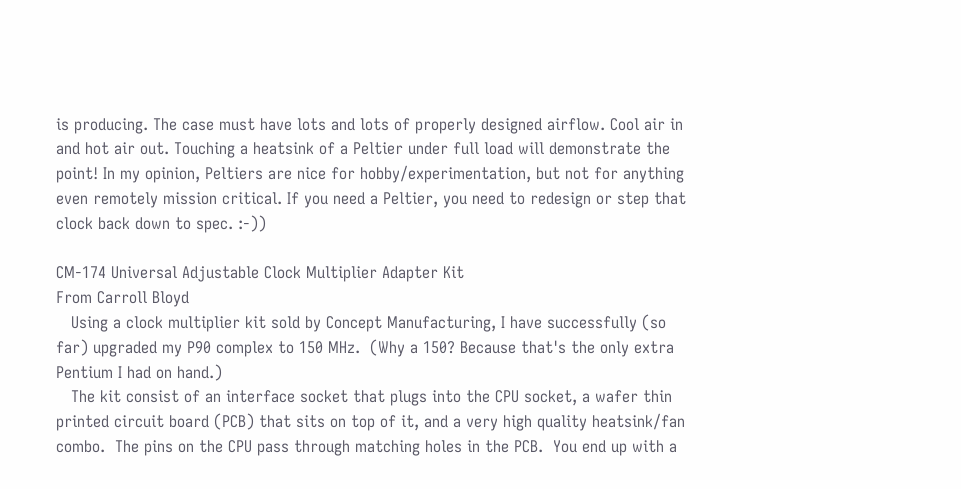is producing. The case must have lots and lots of properly designed airflow. Cool air in and hot air out. Touching a heatsink of a Peltier under full load will demonstrate the point! In my opinion, Peltiers are nice for hobby/experimentation, but not for anything even remotely mission critical. If you need a Peltier, you need to redesign or step that clock back down to spec. :-))

CM-174 Universal Adjustable Clock Multiplier Adapter Kit
From Carroll Bloyd
   Using a clock multiplier kit sold by Concept Manufacturing, I have successfully (so far) upgraded my P90 complex to 150 MHz.  (Why a 150? Because that's the only extra Pentium I had on hand.)
   The kit consist of an interface socket that plugs into the CPU socket, a wafer thin printed circuit board (PCB) that sits on top of it, and a very high quality heatsink/fan combo.  The pins on the CPU pass through matching holes in the PCB.  You end up with a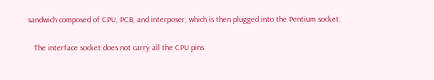sandwich composed of CPU, PCB, and interposer, which is then plugged into the Pentium socket.

   The interface socket does not carry all the CPU pins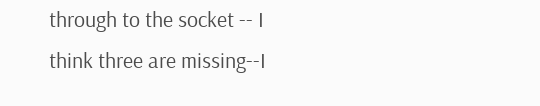through to the socket -- I think three are missing--I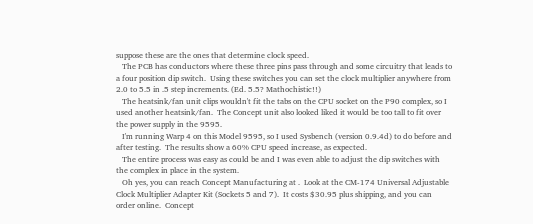suppose these are the ones that determine clock speed.
   The PCB has conductors where these three pins pass through and some circuitry that leads to a four position dip switch.  Using these switches you can set the clock multiplier anywhere from 2.0 to 5.5 in .5 step increments. (Ed. 5.5? Mathochistic!!)
   The heatsink/fan unit clips wouldn't fit the tabs on the CPU socket on the P90 complex, so I used another heatsink/fan.  The Concept unit also looked liked it would be too tall to fit over the power supply in the 9595.
   I'm running Warp 4 on this Model 9595, so I used Sysbench (version 0.9.4d) to do before and after testing.  The results show a 60% CPU speed increase, as expected.
   The entire process was easy as could be and I was even able to adjust the dip switches with the complex in place in the system.
   Oh yes, you can reach Concept Manufacturing at .  Look at the CM-174 Universal Adjustable Clock Multiplier Adapter Kit (Sockets 5 and 7).  It costs $30.95 plus shipping, and you can order online.  Concept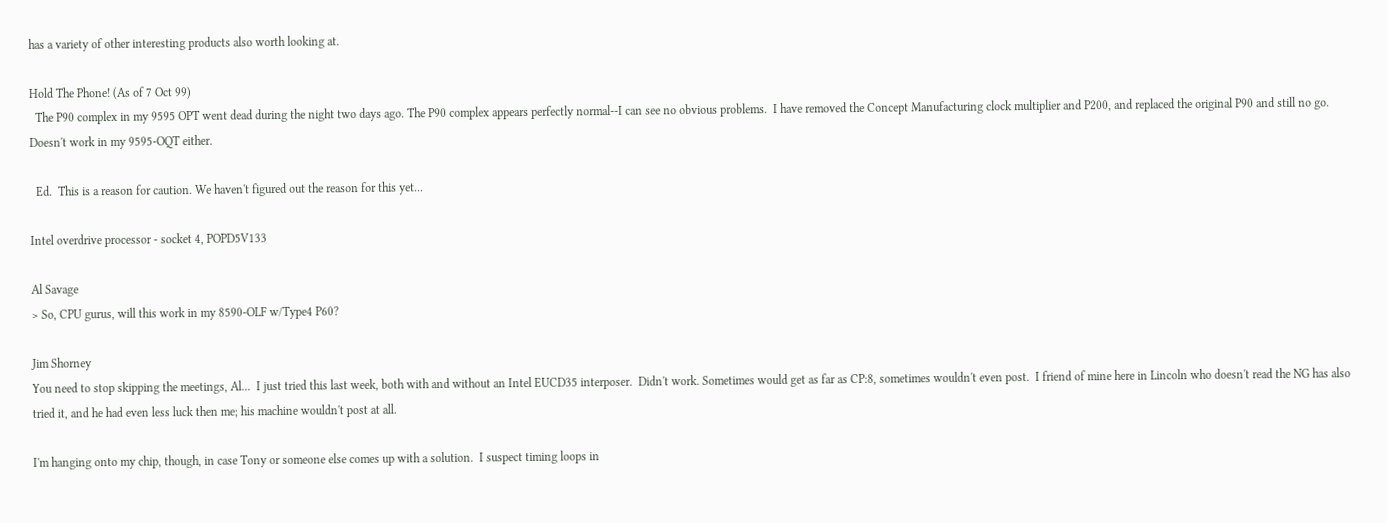has a variety of other interesting products also worth looking at.

Hold The Phone! (As of 7 Oct 99)
  The P90 complex in my 9595 OPT went dead during the night two days ago. The P90 complex appears perfectly normal--I can see no obvious problems.  I have removed the Concept Manufacturing clock multiplier and P200, and replaced the original P90 and still no go.  Doesn't work in my 9595-OQT either.

  Ed.  This is a reason for caution. We haven't figured out the reason for this yet...

Intel overdrive processor - socket 4, POPD5V133

Al Savage
> So, CPU gurus, will this work in my 8590-OLF w/Type4 P60?

Jim Shorney
You need to stop skipping the meetings, Al...  I just tried this last week, both with and without an Intel EUCD35 interposer.  Didn't work. Sometimes would get as far as CP:8, sometimes wouldn't even post.  I friend of mine here in Lincoln who doesn't read the NG has also tried it, and he had even less luck then me; his machine wouldn't post at all.

I'm hanging onto my chip, though, in case Tony or someone else comes up with a solution.  I suspect timing loops in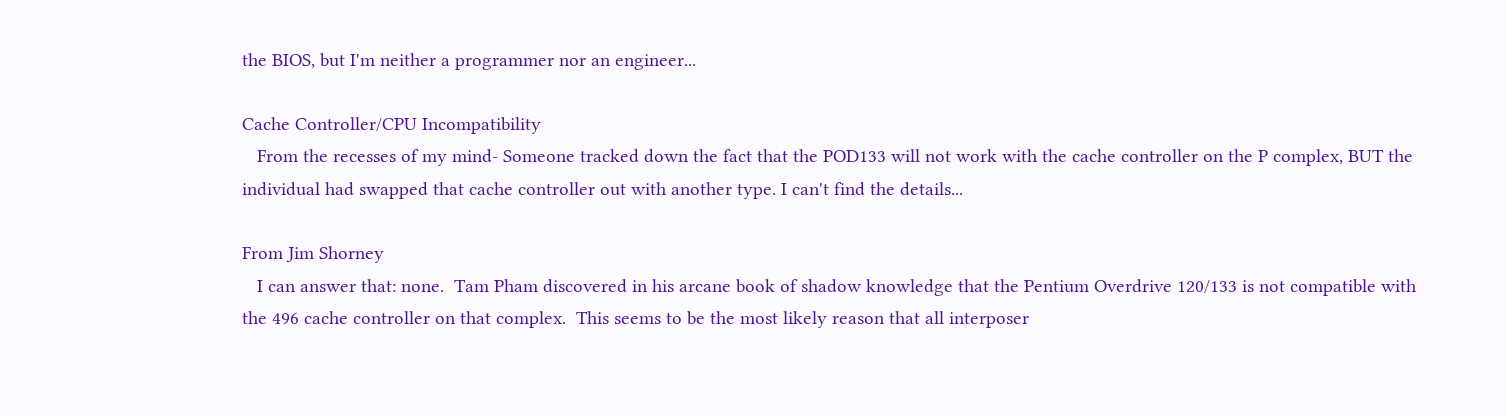the BIOS, but I'm neither a programmer nor an engineer...

Cache Controller/CPU Incompatibility
   From the recesses of my mind- Someone tracked down the fact that the POD133 will not work with the cache controller on the P complex, BUT the individual had swapped that cache controller out with another type. I can't find the details...

From Jim Shorney
   I can answer that: none.  Tam Pham discovered in his arcane book of shadow knowledge that the Pentium Overdrive 120/133 is not compatible with the 496 cache controller on that complex.  This seems to be the most likely reason that all interposer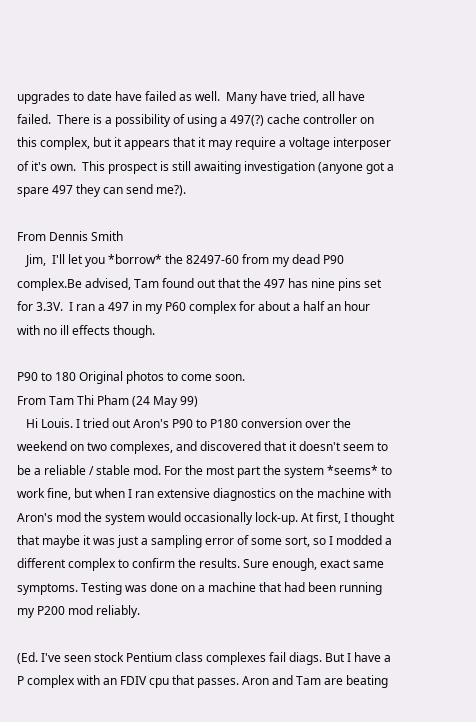upgrades to date have failed as well.  Many have tried, all have failed.  There is a possibility of using a 497(?) cache controller on this complex, but it appears that it may require a voltage interposer of it's own.  This prospect is still awaiting investigation (anyone got a spare 497 they can send me?).

From Dennis Smith
   Jim,  I'll let you *borrow* the 82497-60 from my dead P90 complex.Be advised, Tam found out that the 497 has nine pins set for 3.3V.  I ran a 497 in my P60 complex for about a half an hour with no ill effects though.

P90 to 180 Original photos to come soon.
From Tam Thi Pham (24 May 99)
   Hi Louis. I tried out Aron's P90 to P180 conversion over the weekend on two complexes, and discovered that it doesn't seem to be a reliable / stable mod. For the most part the system *seems* to work fine, but when I ran extensive diagnostics on the machine with Aron's mod the system would occasionally lock-up. At first, I thought that maybe it was just a sampling error of some sort, so I modded a different complex to confirm the results. Sure enough, exact same symptoms. Testing was done on a machine that had been running my P200 mod reliably.

(Ed. I've seen stock Pentium class complexes fail diags. But I have a P complex with an FDIV cpu that passes. Aron and Tam are beating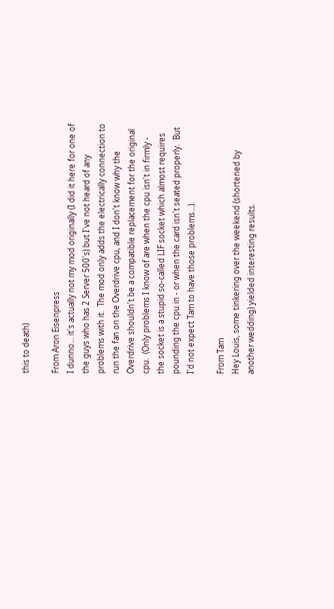this to death)

From Aron Eisenpress
I dunno... it's actually not my mod originally (I did it here for one of the guys who has 2 Server 500's) but I've not heard of any problems with it.  The mod only adds the electrically connection to run the fan on the Overdrive cpu, and I don't know why the Overdrive shouldn't be a compatible replacement for the original cpu.  (Only problems I know of are when the cpu isn't in firmly - the socket is a stupid so-called LIF socket which almost requires pounding the cpu in - or when the card isn't seated properly.  But I'd not expect Tam to have those problems...).

From Tam
Hey Louis, some tinkering over the weekend (shortened by another wedding) yielded interesting results.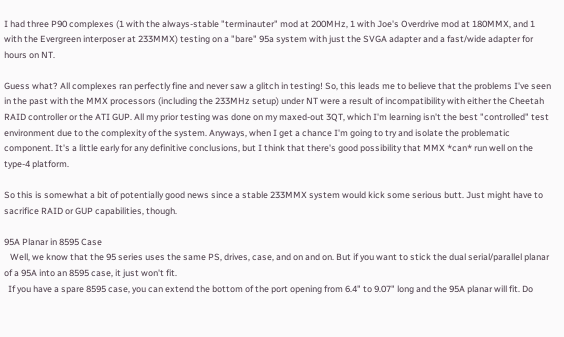I had three P90 complexes (1 with the always-stable "terminauter" mod at 200MHz, 1 with Joe's Overdrive mod at 180MMX, and 1 with the Evergreen interposer at 233MMX) testing on a "bare" 95a system with just the SVGA adapter and a fast/wide adapter for hours on NT.

Guess what? All complexes ran perfectly fine and never saw a glitch in testing! So, this leads me to believe that the problems I've seen in the past with the MMX processors (including the 233MHz setup) under NT were a result of incompatibility with either the Cheetah RAID controller or the ATI GUP. All my prior testing was done on my maxed-out 3QT, which I'm learning isn't the best "controlled" test environment due to the complexity of the system. Anyways, when I get a chance I'm going to try and isolate the problematic component. It's a little early for any definitive conclusions, but I think that there's good possibility that MMX *can* run well on the
type-4 platform.

So this is somewhat a bit of potentially good news since a stable 233MMX system would kick some serious butt. Just might have to sacrifice RAID or GUP capabilities, though.

95A Planar in 8595 Case
   Well, we know that the 95 series uses the same PS, drives, case, and on and on. But if you want to stick the dual serial/parallel planar of a 95A into an 8595 case, it just won't fit.
  If you have a spare 8595 case, you can extend the bottom of the port opening from 6.4" to 9.07" long and the 95A planar will fit. Do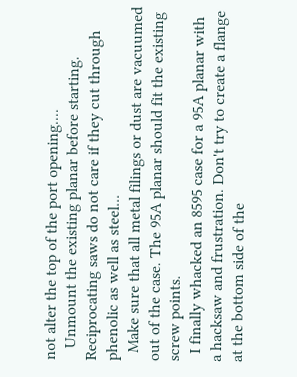not alter the top of the port opening....
   Unmount the existing planar before starting. Reciprocating saws do not care if they cut through phenolic as well as steel...
  Make sure that all metal filings or dust are vacuumed out of the case. The 95A planar should fit the existing screw points.
  I finally whacked an 8595 case for a 95A planar with a hacksaw and frustration. Don't try to create a flange at the bottom side of the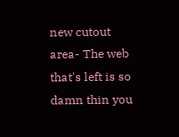new cutout area- The web that's left is so damn thin you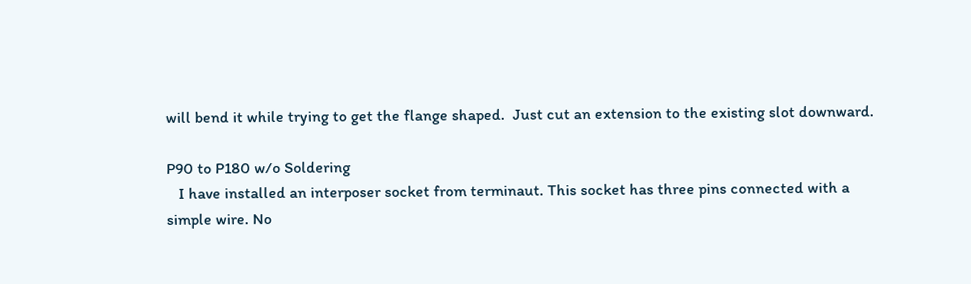will bend it while trying to get the flange shaped.  Just cut an extension to the existing slot downward.

P90 to P180 w/o Soldering
   I have installed an interposer socket from terminaut. This socket has three pins connected with a simple wire. No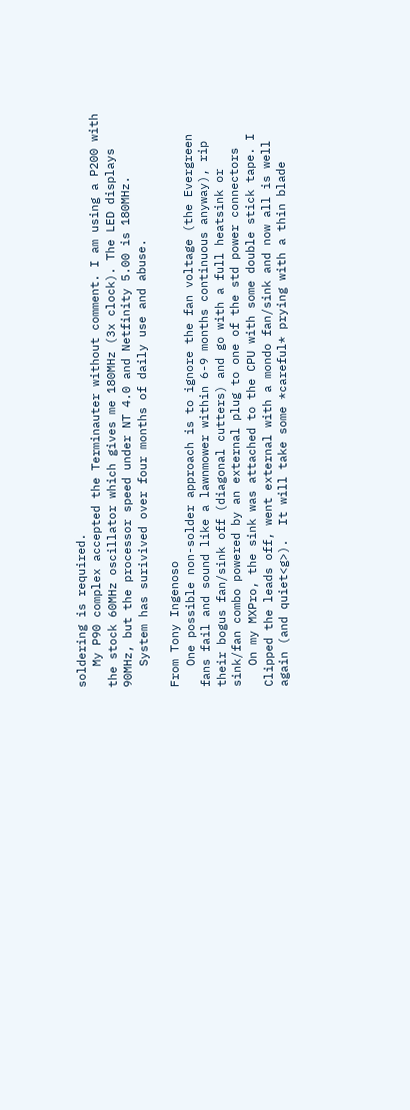soldering is required.
   My P90 complex accepted the Terminauter without comment. I am using a P200 with the stock 60MHz oscillator which gives me 180MHz (3x clock). The LED displays 90MHz, but the processor speed under NT 4.0 and Netfinity 5.00 is 180MHz.
   System has surivived over four months of daily use and abuse.

From Tony Ingenoso
   One possible non-solder approach is to ignore the fan voltage (the Evergreen fans fail and sound like a lawnmower within 6-9 months continuous anyway), rip their bogus fan/sink off (diagonal cutters) and go with a full heatsink or sink/fan combo powered by an external plug to one of the std power connectors
   On my MXPro, the sink was attached to the CPU with some double stick tape. I Clipped the leads off, went external with a mondo fan/sink and now all is well again (and quiet<g>).  It will take some *careful* prying with a thin blade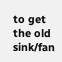to get the old sink/fan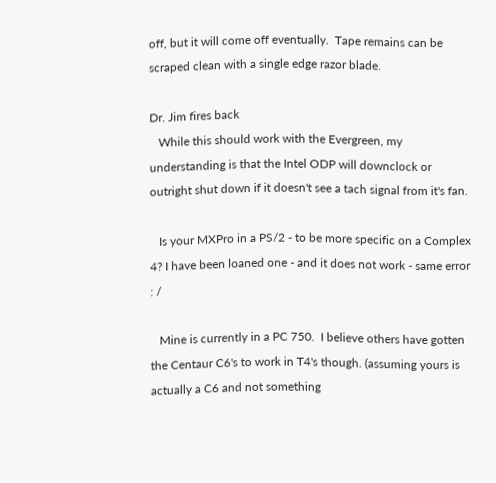off, but it will come off eventually.  Tape remains can be scraped clean with a single edge razor blade.

Dr. Jim fires back
   While this should work with the Evergreen, my understanding is that the Intel ODP will downclock or outright shut down if it doesn't see a tach signal from it's fan.

   Is your MXPro in a PS/2 - to be more specific on a Complex 4? I have been loaned one - and it does not work - same error : /

   Mine is currently in a PC 750.  I believe others have gotten the Centaur C6's to work in T4's though. (assuming yours is actually a C6 and not something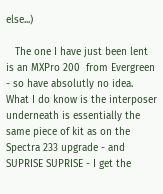else...)

   The one I have just been lent is an MXPro 200  from Evergreen - so have absolutly no idea. What I do know is the interposer underneath is essentially the same piece of kit as on the Spectra 233 upgrade - and SUPRISE SUPRISE - I get the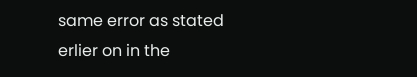same error as stated erlier on in the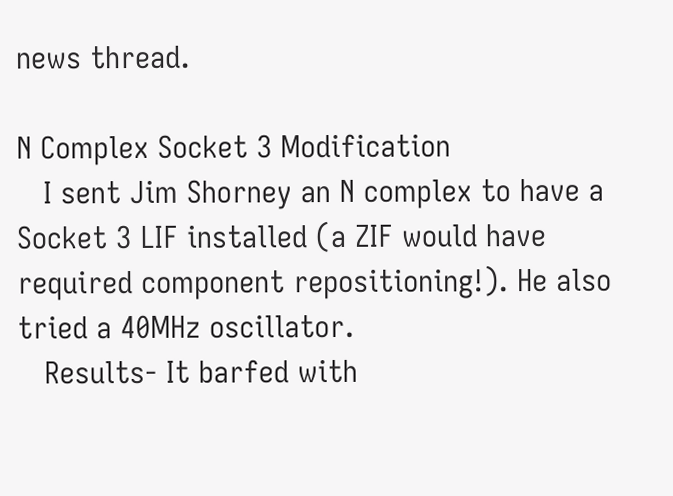news thread.

N Complex Socket 3 Modification
   I sent Jim Shorney an N complex to have a Socket 3 LIF installed (a ZIF would have required component repositioning!). He also tried a 40MHz oscillator.
   Results- It barfed with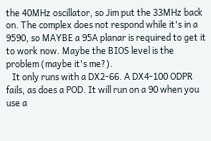the 40MHz oscillator, so Jim put the 33MHz back on. The complex does not respond while it's in a 9590, so MAYBE a 95A planar is required to get it to work now. Maybe the BIOS level is the problem (maybe it's me?).
   It only runs with a DX2-66. A DX4-100 ODPR fails, as does a POD. It will run on a 90 when you use a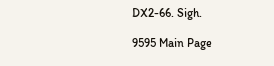DX2-66. Sigh.

9595 Main Page